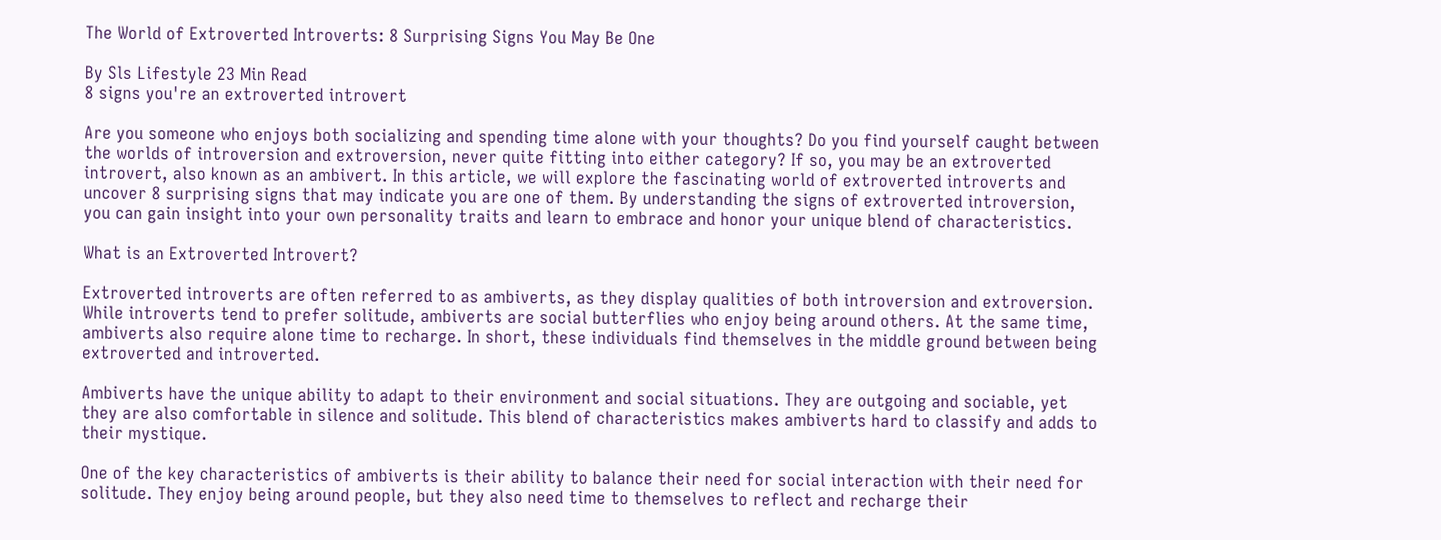The World of Extroverted Introverts: 8 Surprising Signs You May Be One

By Sls Lifestyle 23 Min Read
8 signs you're an extroverted introvert

Are you someone who enjoys both socializing and spending time alone with your thoughts? Do you find yourself caught between the worlds of introversion and extroversion, never quite fitting into either category? If so, you may be an extroverted introvert, also known as an ambivert. In this article, we will explore the fascinating world of extroverted introverts and uncover 8 surprising signs that may indicate you are one of them. By understanding the signs of extroverted introversion, you can gain insight into your own personality traits and learn to embrace and honor your unique blend of characteristics.

What is an Extroverted Introvert?

Extroverted introverts are often referred to as ambiverts, as they display qualities of both introversion and extroversion. While introverts tend to prefer solitude, ambiverts are social butterflies who enjoy being around others. At the same time, ambiverts also require alone time to recharge. In short, these individuals find themselves in the middle ground between being extroverted and introverted.

Ambiverts have the unique ability to adapt to their environment and social situations. They are outgoing and sociable, yet they are also comfortable in silence and solitude. This blend of characteristics makes ambiverts hard to classify and adds to their mystique.

One of the key characteristics of ambiverts is their ability to balance their need for social interaction with their need for solitude. They enjoy being around people, but they also need time to themselves to reflect and recharge their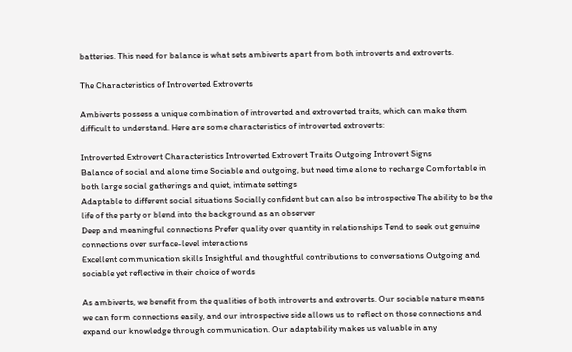batteries. This need for balance is what sets ambiverts apart from both introverts and extroverts.

The Characteristics of Introverted Extroverts

Ambiverts possess a unique combination of introverted and extroverted traits, which can make them difficult to understand. Here are some characteristics of introverted extroverts:

Introverted Extrovert Characteristics Introverted Extrovert Traits Outgoing Introvert Signs
Balance of social and alone time Sociable and outgoing, but need time alone to recharge Comfortable in both large social gatherings and quiet, intimate settings
Adaptable to different social situations Socially confident but can also be introspective The ability to be the life of the party or blend into the background as an observer
Deep and meaningful connections Prefer quality over quantity in relationships Tend to seek out genuine connections over surface-level interactions
Excellent communication skills Insightful and thoughtful contributions to conversations Outgoing and sociable yet reflective in their choice of words

As ambiverts, we benefit from the qualities of both introverts and extroverts. Our sociable nature means we can form connections easily, and our introspective side allows us to reflect on those connections and expand our knowledge through communication. Our adaptability makes us valuable in any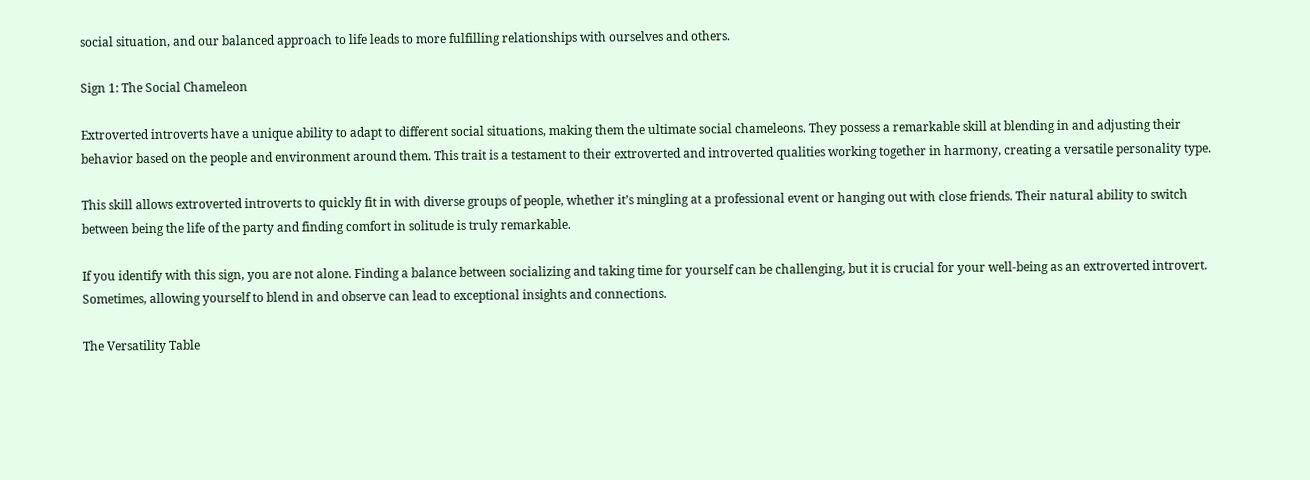social situation, and our balanced approach to life leads to more fulfilling relationships with ourselves and others.

Sign 1: The Social Chameleon

Extroverted introverts have a unique ability to adapt to different social situations, making them the ultimate social chameleons. They possess a remarkable skill at blending in and adjusting their behavior based on the people and environment around them. This trait is a testament to their extroverted and introverted qualities working together in harmony, creating a versatile personality type.

This skill allows extroverted introverts to quickly fit in with diverse groups of people, whether it’s mingling at a professional event or hanging out with close friends. Their natural ability to switch between being the life of the party and finding comfort in solitude is truly remarkable.

If you identify with this sign, you are not alone. Finding a balance between socializing and taking time for yourself can be challenging, but it is crucial for your well-being as an extroverted introvert. Sometimes, allowing yourself to blend in and observe can lead to exceptional insights and connections.

The Versatility Table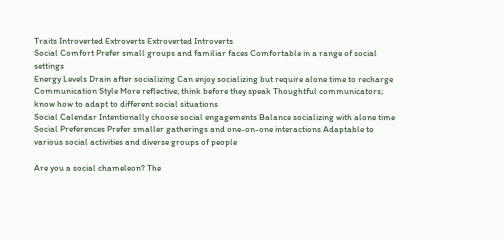Traits Introverted Extroverts Extroverted Introverts
Social Comfort Prefer small groups and familiar faces Comfortable in a range of social settings
Energy Levels Drain after socializing Can enjoy socializing but require alone time to recharge
Communication Style More reflective; think before they speak Thoughtful communicators; know how to adapt to different social situations
Social Calendar Intentionally choose social engagements Balance socializing with alone time
Social Preferences Prefer smaller gatherings and one-on-one interactions Adaptable to various social activities and diverse groups of people

Are you a social chameleon? The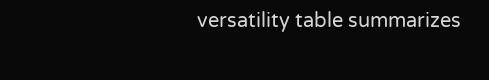versatility table summarizes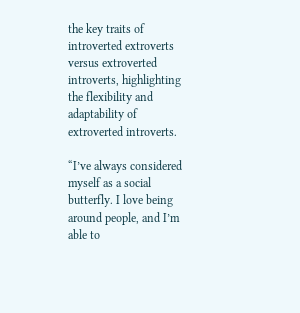the key traits of introverted extroverts versus extroverted introverts, highlighting the flexibility and adaptability of extroverted introverts.

“I’ve always considered myself as a social butterfly. I love being around people, and I’m able to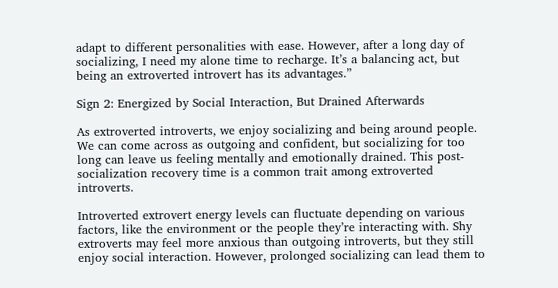adapt to different personalities with ease. However, after a long day of socializing, I need my alone time to recharge. It’s a balancing act, but being an extroverted introvert has its advantages.”

Sign 2: Energized by Social Interaction, But Drained Afterwards

As extroverted introverts, we enjoy socializing and being around people. We can come across as outgoing and confident, but socializing for too long can leave us feeling mentally and emotionally drained. This post-socialization recovery time is a common trait among extroverted introverts.

Introverted extrovert energy levels can fluctuate depending on various factors, like the environment or the people they’re interacting with. Shy extroverts may feel more anxious than outgoing introverts, but they still enjoy social interaction. However, prolonged socializing can lead them to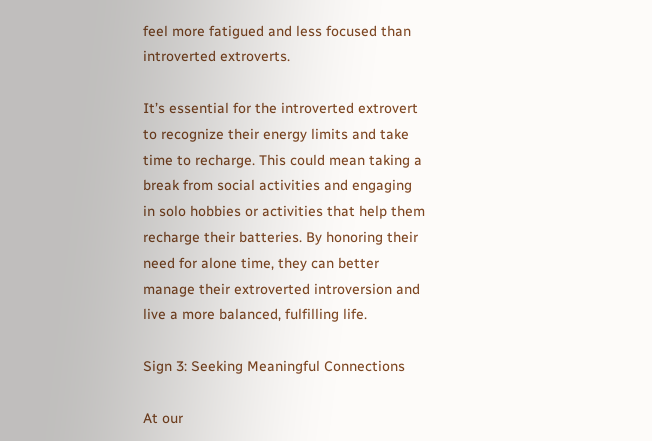feel more fatigued and less focused than introverted extroverts.

It’s essential for the introverted extrovert to recognize their energy limits and take time to recharge. This could mean taking a break from social activities and engaging in solo hobbies or activities that help them recharge their batteries. By honoring their need for alone time, they can better manage their extroverted introversion and live a more balanced, fulfilling life.

Sign 3: Seeking Meaningful Connections

At our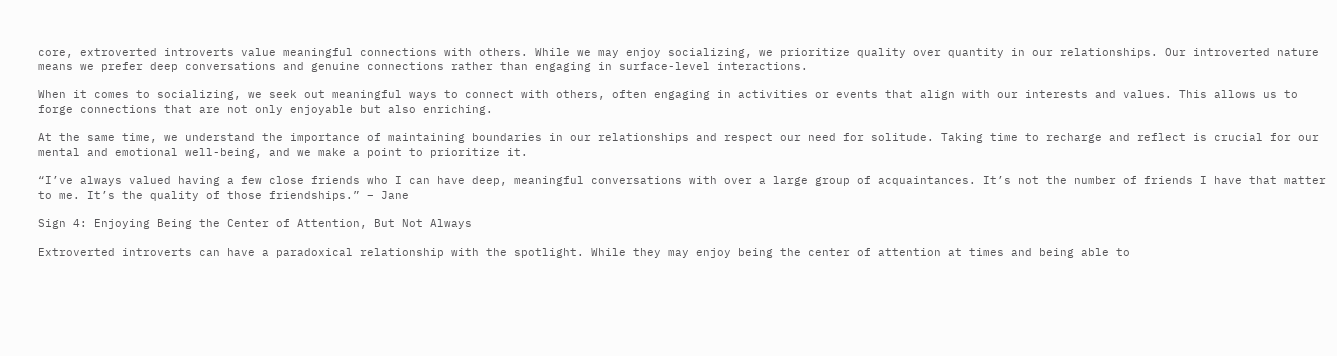core, extroverted introverts value meaningful connections with others. While we may enjoy socializing, we prioritize quality over quantity in our relationships. Our introverted nature means we prefer deep conversations and genuine connections rather than engaging in surface-level interactions.

When it comes to socializing, we seek out meaningful ways to connect with others, often engaging in activities or events that align with our interests and values. This allows us to forge connections that are not only enjoyable but also enriching.

At the same time, we understand the importance of maintaining boundaries in our relationships and respect our need for solitude. Taking time to recharge and reflect is crucial for our mental and emotional well-being, and we make a point to prioritize it.

“I’ve always valued having a few close friends who I can have deep, meaningful conversations with over a large group of acquaintances. It’s not the number of friends I have that matter to me. It’s the quality of those friendships.” – Jane

Sign 4: Enjoying Being the Center of Attention, But Not Always

Extroverted introverts can have a paradoxical relationship with the spotlight. While they may enjoy being the center of attention at times and being able to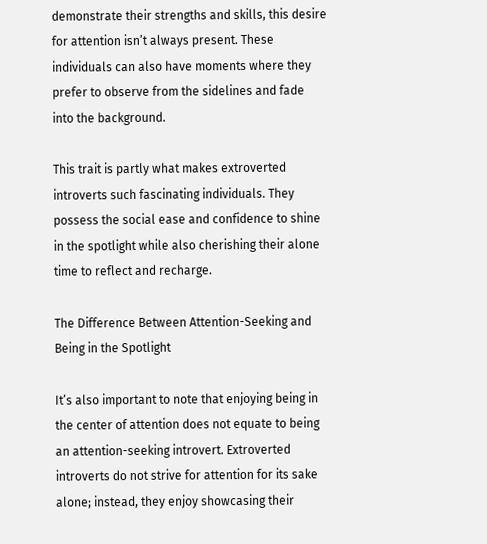demonstrate their strengths and skills, this desire for attention isn’t always present. These individuals can also have moments where they prefer to observe from the sidelines and fade into the background.

This trait is partly what makes extroverted introverts such fascinating individuals. They possess the social ease and confidence to shine in the spotlight while also cherishing their alone time to reflect and recharge.

The Difference Between Attention-Seeking and Being in the Spotlight

It’s also important to note that enjoying being in the center of attention does not equate to being an attention-seeking introvert. Extroverted introverts do not strive for attention for its sake alone; instead, they enjoy showcasing their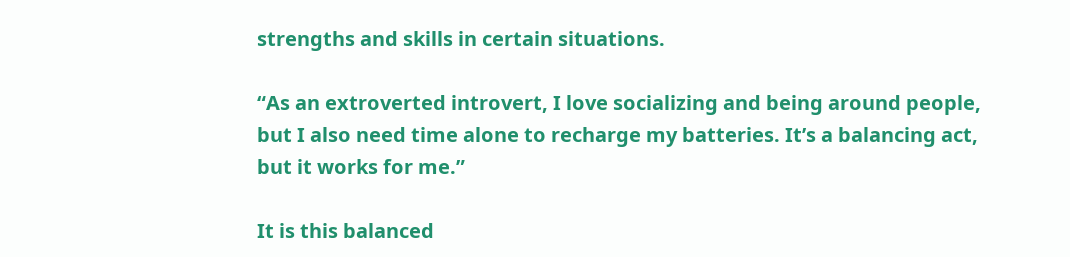strengths and skills in certain situations.

“As an extroverted introvert, I love socializing and being around people, but I also need time alone to recharge my batteries. It’s a balancing act, but it works for me.”

It is this balanced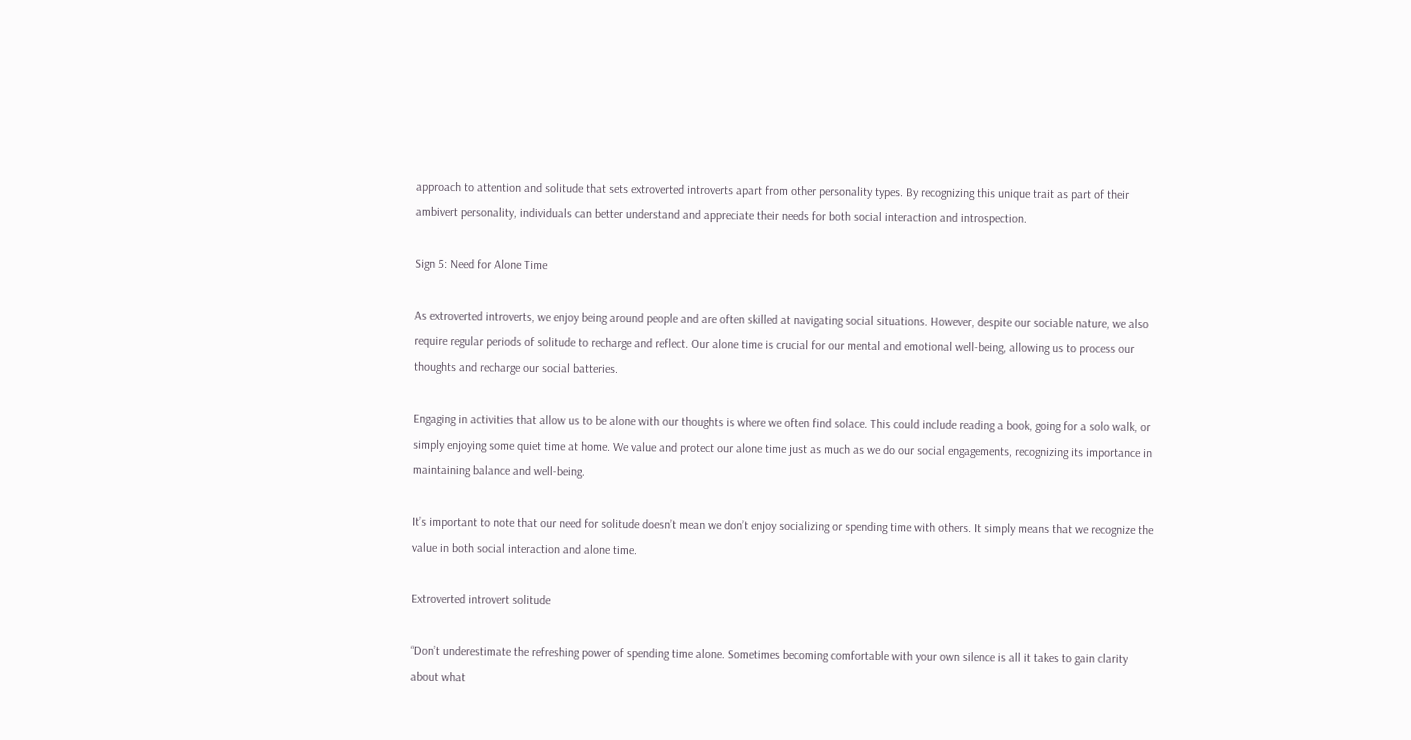approach to attention and solitude that sets extroverted introverts apart from other personality types. By recognizing this unique trait as part of their ambivert personality, individuals can better understand and appreciate their needs for both social interaction and introspection.

Sign 5: Need for Alone Time

As extroverted introverts, we enjoy being around people and are often skilled at navigating social situations. However, despite our sociable nature, we also require regular periods of solitude to recharge and reflect. Our alone time is crucial for our mental and emotional well-being, allowing us to process our thoughts and recharge our social batteries.

Engaging in activities that allow us to be alone with our thoughts is where we often find solace. This could include reading a book, going for a solo walk, or simply enjoying some quiet time at home. We value and protect our alone time just as much as we do our social engagements, recognizing its importance in maintaining balance and well-being.

It’s important to note that our need for solitude doesn’t mean we don’t enjoy socializing or spending time with others. It simply means that we recognize the value in both social interaction and alone time.

Extroverted introvert solitude

“Don’t underestimate the refreshing power of spending time alone. Sometimes becoming comfortable with your own silence is all it takes to gain clarity about what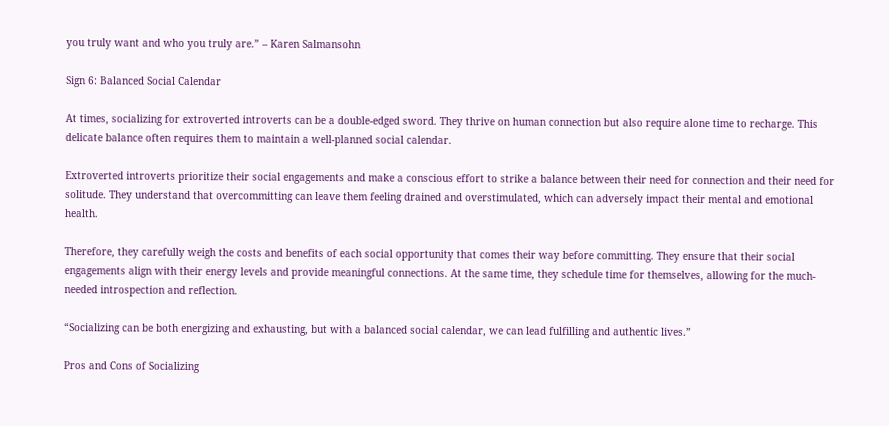you truly want and who you truly are.” – Karen Salmansohn

Sign 6: Balanced Social Calendar

At times, socializing for extroverted introverts can be a double-edged sword. They thrive on human connection but also require alone time to recharge. This delicate balance often requires them to maintain a well-planned social calendar.

Extroverted introverts prioritize their social engagements and make a conscious effort to strike a balance between their need for connection and their need for solitude. They understand that overcommitting can leave them feeling drained and overstimulated, which can adversely impact their mental and emotional health.

Therefore, they carefully weigh the costs and benefits of each social opportunity that comes their way before committing. They ensure that their social engagements align with their energy levels and provide meaningful connections. At the same time, they schedule time for themselves, allowing for the much-needed introspection and reflection.

“Socializing can be both energizing and exhausting, but with a balanced social calendar, we can lead fulfilling and authentic lives.”

Pros and Cons of Socializing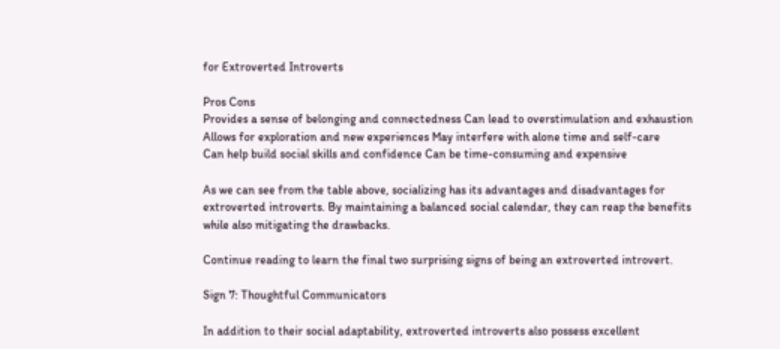for Extroverted Introverts

Pros Cons
Provides a sense of belonging and connectedness Can lead to overstimulation and exhaustion
Allows for exploration and new experiences May interfere with alone time and self-care
Can help build social skills and confidence Can be time-consuming and expensive

As we can see from the table above, socializing has its advantages and disadvantages for extroverted introverts. By maintaining a balanced social calendar, they can reap the benefits while also mitigating the drawbacks.

Continue reading to learn the final two surprising signs of being an extroverted introvert.

Sign 7: Thoughtful Communicators

In addition to their social adaptability, extroverted introverts also possess excellent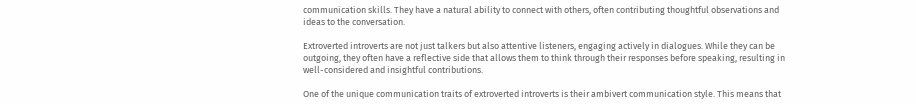communication skills. They have a natural ability to connect with others, often contributing thoughtful observations and ideas to the conversation.

Extroverted introverts are not just talkers but also attentive listeners, engaging actively in dialogues. While they can be outgoing, they often have a reflective side that allows them to think through their responses before speaking, resulting in well-considered and insightful contributions.

One of the unique communication traits of extroverted introverts is their ambivert communication style. This means that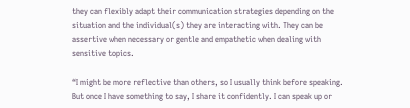they can flexibly adapt their communication strategies depending on the situation and the individual(s) they are interacting with. They can be assertive when necessary or gentle and empathetic when dealing with sensitive topics.

“I might be more reflective than others, so I usually think before speaking. But once I have something to say, I share it confidently. I can speak up or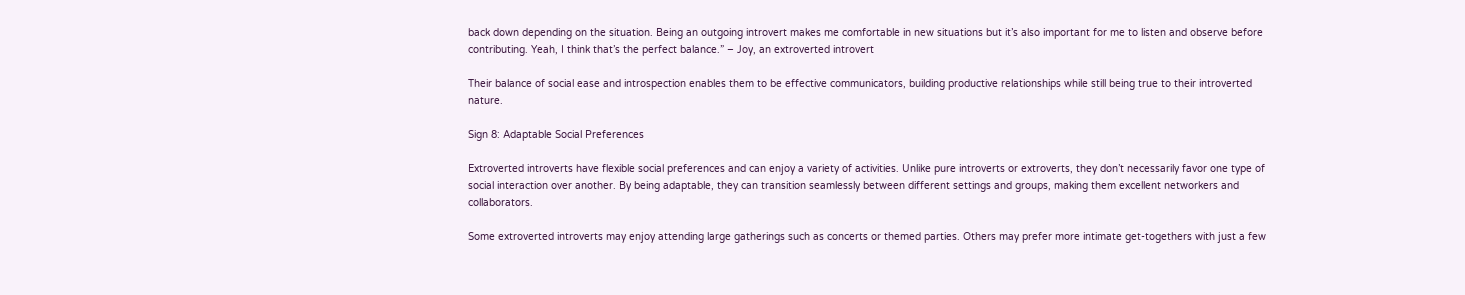back down depending on the situation. Being an outgoing introvert makes me comfortable in new situations but it’s also important for me to listen and observe before contributing. Yeah, I think that’s the perfect balance.” – Joy, an extroverted introvert

Their balance of social ease and introspection enables them to be effective communicators, building productive relationships while still being true to their introverted nature.

Sign 8: Adaptable Social Preferences

Extroverted introverts have flexible social preferences and can enjoy a variety of activities. Unlike pure introverts or extroverts, they don’t necessarily favor one type of social interaction over another. By being adaptable, they can transition seamlessly between different settings and groups, making them excellent networkers and collaborators.

Some extroverted introverts may enjoy attending large gatherings such as concerts or themed parties. Others may prefer more intimate get-togethers with just a few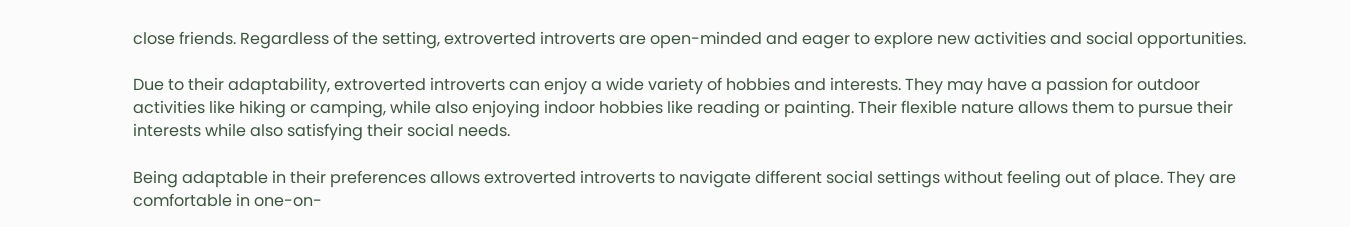close friends. Regardless of the setting, extroverted introverts are open-minded and eager to explore new activities and social opportunities.

Due to their adaptability, extroverted introverts can enjoy a wide variety of hobbies and interests. They may have a passion for outdoor activities like hiking or camping, while also enjoying indoor hobbies like reading or painting. Their flexible nature allows them to pursue their interests while also satisfying their social needs.

Being adaptable in their preferences allows extroverted introverts to navigate different social settings without feeling out of place. They are comfortable in one-on-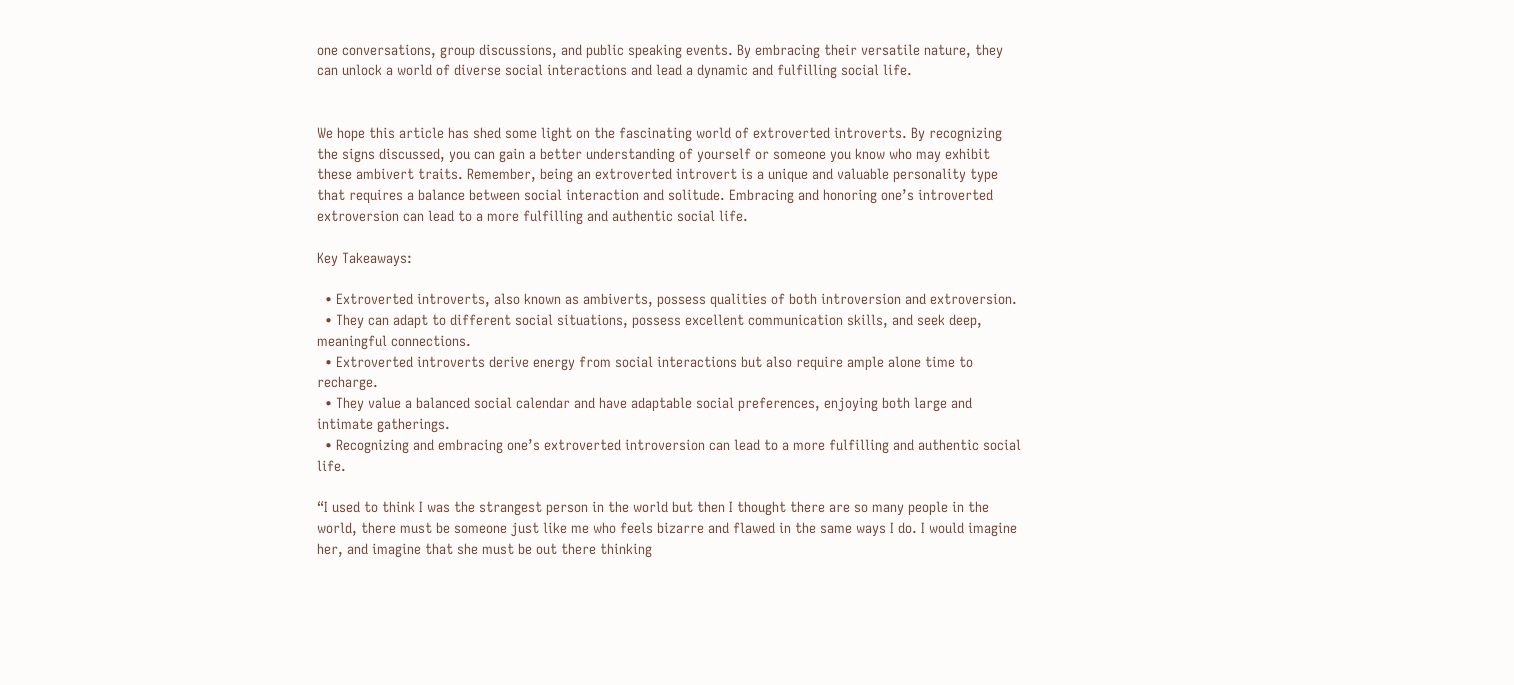one conversations, group discussions, and public speaking events. By embracing their versatile nature, they can unlock a world of diverse social interactions and lead a dynamic and fulfilling social life.


We hope this article has shed some light on the fascinating world of extroverted introverts. By recognizing the signs discussed, you can gain a better understanding of yourself or someone you know who may exhibit these ambivert traits. Remember, being an extroverted introvert is a unique and valuable personality type that requires a balance between social interaction and solitude. Embracing and honoring one’s introverted extroversion can lead to a more fulfilling and authentic social life.

Key Takeaways:

  • Extroverted introverts, also known as ambiverts, possess qualities of both introversion and extroversion.
  • They can adapt to different social situations, possess excellent communication skills, and seek deep, meaningful connections.
  • Extroverted introverts derive energy from social interactions but also require ample alone time to recharge.
  • They value a balanced social calendar and have adaptable social preferences, enjoying both large and intimate gatherings.
  • Recognizing and embracing one’s extroverted introversion can lead to a more fulfilling and authentic social life.

“I used to think I was the strangest person in the world but then I thought there are so many people in the world, there must be someone just like me who feels bizarre and flawed in the same ways I do. I would imagine her, and imagine that she must be out there thinking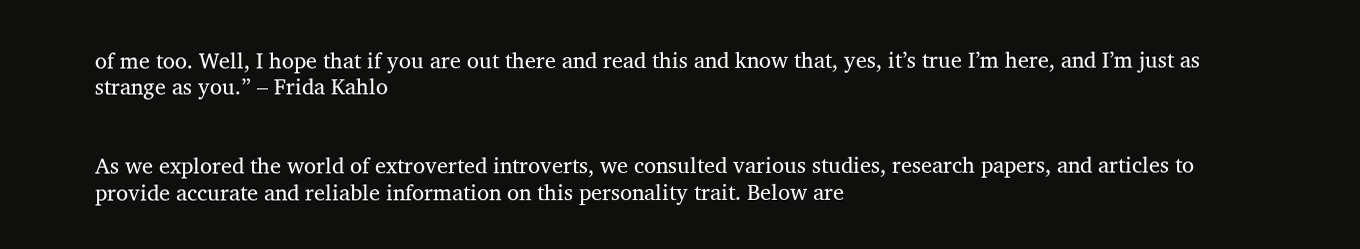of me too. Well, I hope that if you are out there and read this and know that, yes, it’s true I’m here, and I’m just as strange as you.” – Frida Kahlo


As we explored the world of extroverted introverts, we consulted various studies, research papers, and articles to provide accurate and reliable information on this personality trait. Below are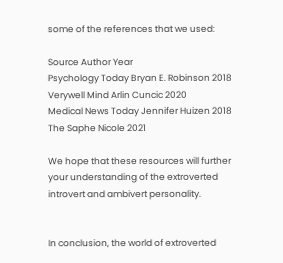some of the references that we used:

Source Author Year
Psychology Today Bryan E. Robinson 2018
Verywell Mind Arlin Cuncic 2020
Medical News Today Jennifer Huizen 2018
The Saphe Nicole 2021

We hope that these resources will further your understanding of the extroverted introvert and ambivert personality.


In conclusion, the world of extroverted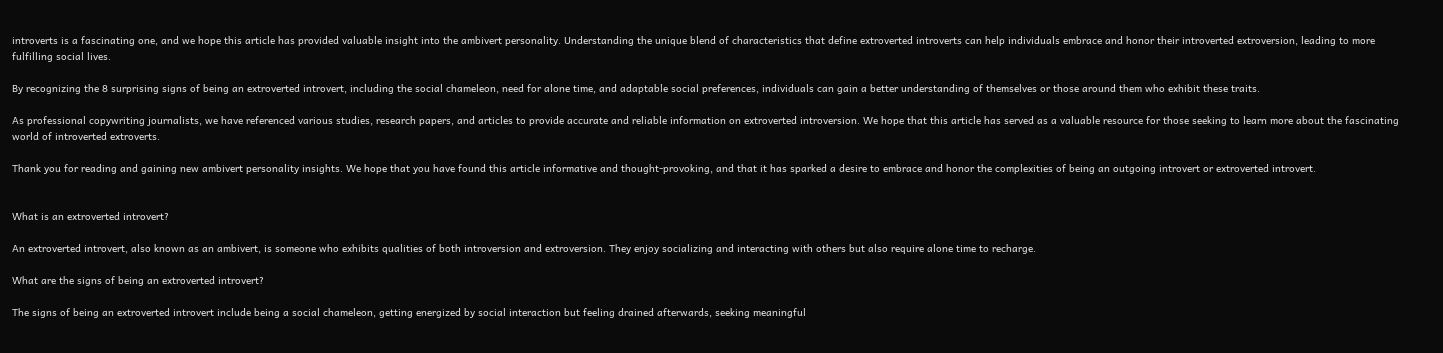introverts is a fascinating one, and we hope this article has provided valuable insight into the ambivert personality. Understanding the unique blend of characteristics that define extroverted introverts can help individuals embrace and honor their introverted extroversion, leading to more fulfilling social lives.

By recognizing the 8 surprising signs of being an extroverted introvert, including the social chameleon, need for alone time, and adaptable social preferences, individuals can gain a better understanding of themselves or those around them who exhibit these traits.

As professional copywriting journalists, we have referenced various studies, research papers, and articles to provide accurate and reliable information on extroverted introversion. We hope that this article has served as a valuable resource for those seeking to learn more about the fascinating world of introverted extroverts.

Thank you for reading and gaining new ambivert personality insights. We hope that you have found this article informative and thought-provoking, and that it has sparked a desire to embrace and honor the complexities of being an outgoing introvert or extroverted introvert.


What is an extroverted introvert?

An extroverted introvert, also known as an ambivert, is someone who exhibits qualities of both introversion and extroversion. They enjoy socializing and interacting with others but also require alone time to recharge.

What are the signs of being an extroverted introvert?

The signs of being an extroverted introvert include being a social chameleon, getting energized by social interaction but feeling drained afterwards, seeking meaningful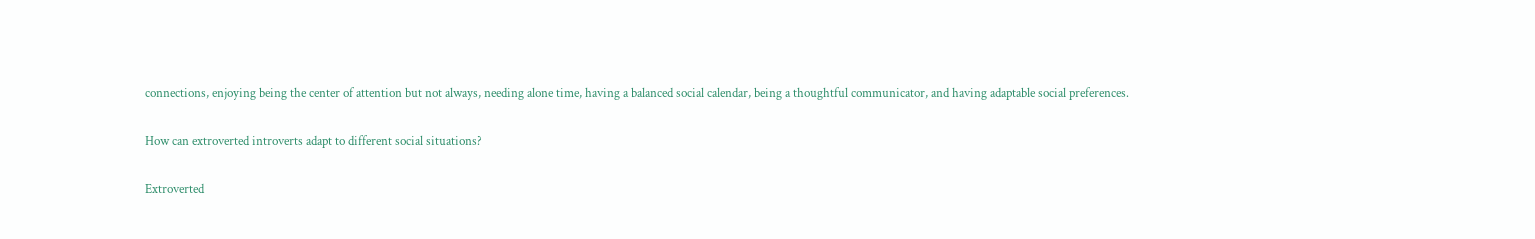connections, enjoying being the center of attention but not always, needing alone time, having a balanced social calendar, being a thoughtful communicator, and having adaptable social preferences.

How can extroverted introverts adapt to different social situations?

Extroverted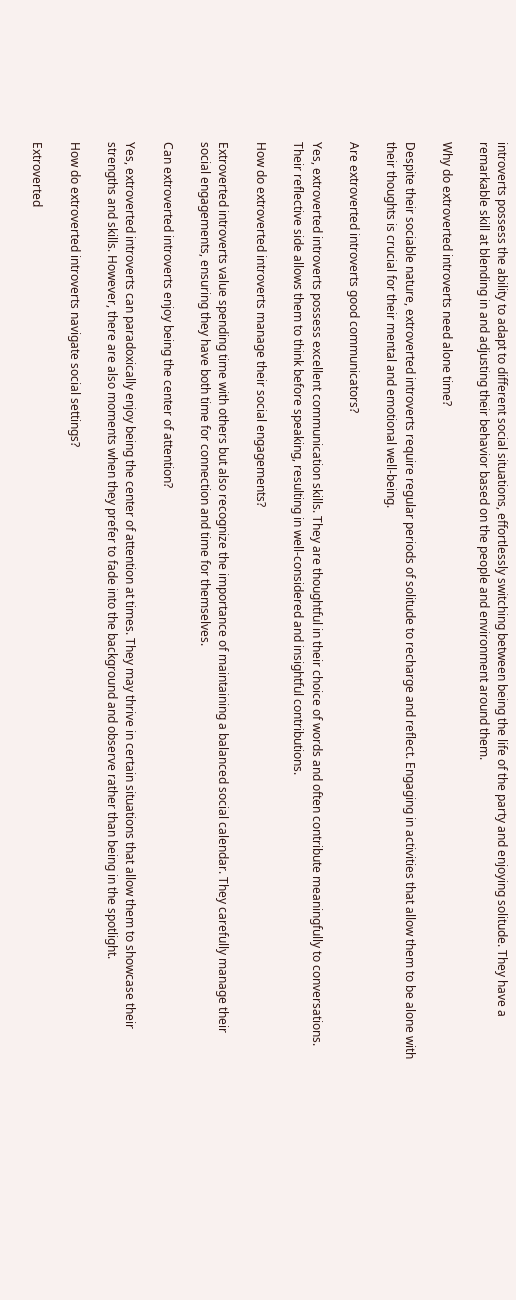introverts possess the ability to adapt to different social situations, effortlessly switching between being the life of the party and enjoying solitude. They have a remarkable skill at blending in and adjusting their behavior based on the people and environment around them.

Why do extroverted introverts need alone time?

Despite their sociable nature, extroverted introverts require regular periods of solitude to recharge and reflect. Engaging in activities that allow them to be alone with their thoughts is crucial for their mental and emotional well-being.

Are extroverted introverts good communicators?

Yes, extroverted introverts possess excellent communication skills. They are thoughtful in their choice of words and often contribute meaningfully to conversations. Their reflective side allows them to think before speaking, resulting in well-considered and insightful contributions.

How do extroverted introverts manage their social engagements?

Extroverted introverts value spending time with others but also recognize the importance of maintaining a balanced social calendar. They carefully manage their social engagements, ensuring they have both time for connection and time for themselves.

Can extroverted introverts enjoy being the center of attention?

Yes, extroverted introverts can paradoxically enjoy being the center of attention at times. They may thrive in certain situations that allow them to showcase their strengths and skills. However, there are also moments when they prefer to fade into the background and observe rather than being in the spotlight.

How do extroverted introverts navigate social settings?

Extroverted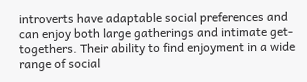introverts have adaptable social preferences and can enjoy both large gatherings and intimate get-togethers. Their ability to find enjoyment in a wide range of social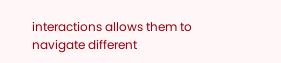interactions allows them to navigate different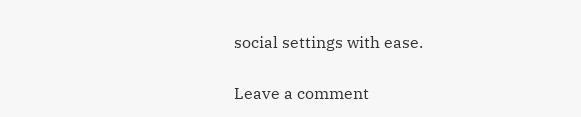social settings with ease.

Leave a comment